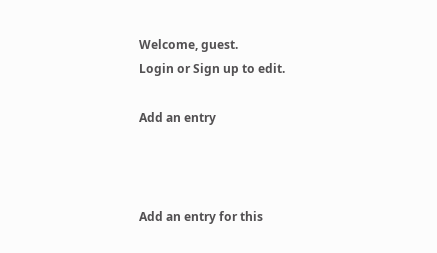Welcome, guest.
Login or Sign up to edit.

Add an entry



Add an entry for this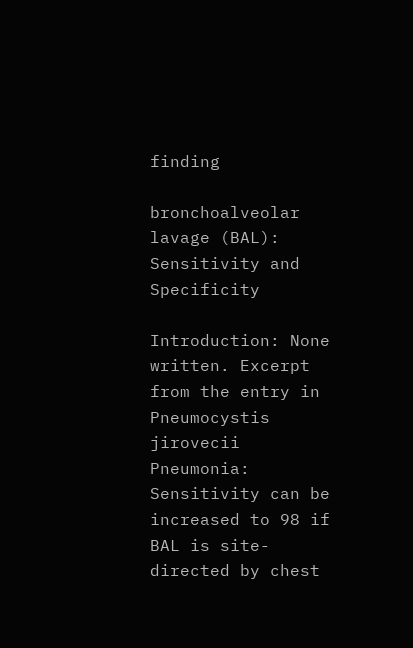finding

bronchoalveolar lavage (BAL): Sensitivity and Specificity

Introduction: None written. Excerpt from the entry in Pneumocystis jirovecii Pneumonia:
Sensitivity can be increased to 98 if BAL is site-directed by chest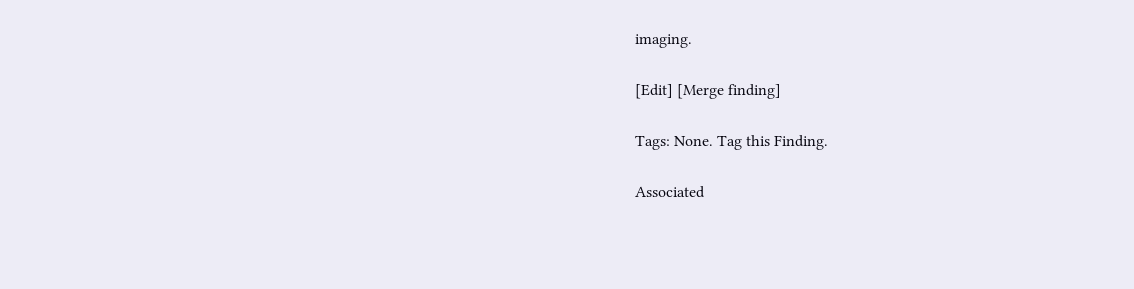imaging.

[Edit] [Merge finding]

Tags: None. Tag this Finding.

Associated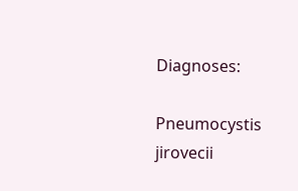Diagnoses:

Pneumocystis jirovecii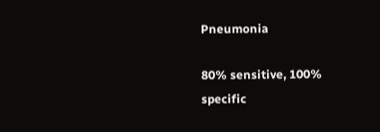Pneumonia

80% sensitive, 100% specific